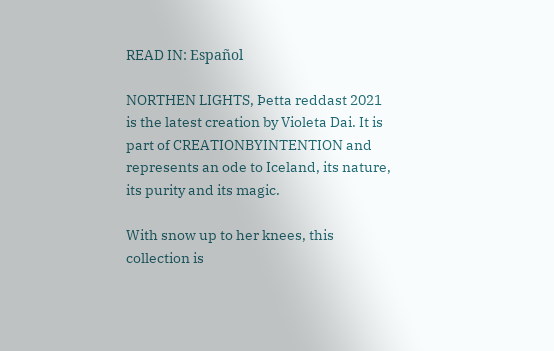READ IN: Español

NORTHEN LIGHTS, Þetta reddast 2021 is the latest creation by Violeta Dai. It is part of CREATIONBYINTENTION and represents an ode to Iceland, its nature, its purity and its magic.

With snow up to her knees, this collection is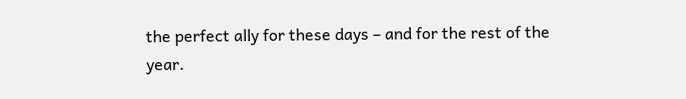the perfect ally for these days – and for the rest of the year.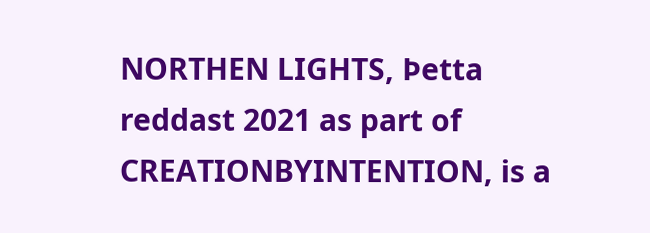NORTHEN LIGHTS, Þetta reddast 2021 as part of CREATIONBYINTENTION, is a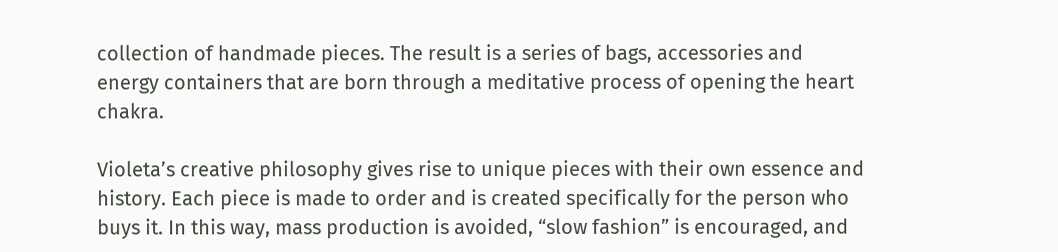collection of handmade pieces. The result is a series of bags, accessories and energy containers that are born through a meditative process of opening the heart chakra.

Violeta’s creative philosophy gives rise to unique pieces with their own essence and history. Each piece is made to order and is created specifically for the person who buys it. In this way, mass production is avoided, “slow fashion” is encouraged, and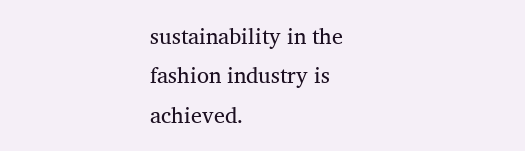sustainability in the fashion industry is achieved.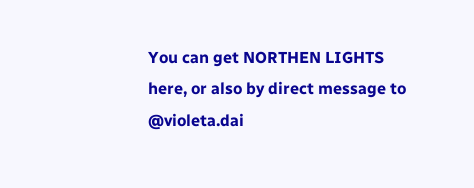You can get NORTHEN LIGHTS here, or also by direct message to @violeta.dai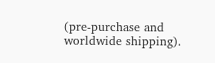(pre-purchase and worldwide shipping).